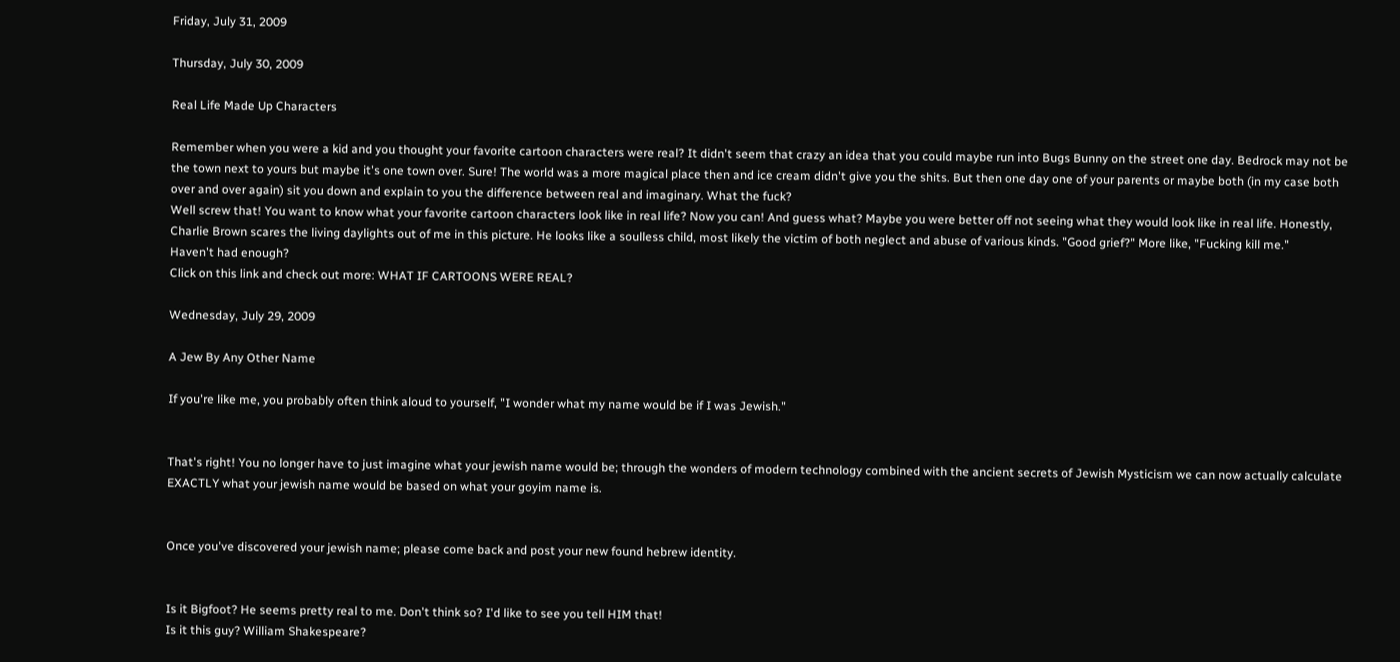Friday, July 31, 2009

Thursday, July 30, 2009

Real Life Made Up Characters

Remember when you were a kid and you thought your favorite cartoon characters were real? It didn't seem that crazy an idea that you could maybe run into Bugs Bunny on the street one day. Bedrock may not be the town next to yours but maybe it's one town over. Sure! The world was a more magical place then and ice cream didn't give you the shits. But then one day one of your parents or maybe both (in my case both over and over again) sit you down and explain to you the difference between real and imaginary. What the fuck?
Well screw that! You want to know what your favorite cartoon characters look like in real life? Now you can! And guess what? Maybe you were better off not seeing what they would look like in real life. Honestly, Charlie Brown scares the living daylights out of me in this picture. He looks like a soulless child, most likely the victim of both neglect and abuse of various kinds. "Good grief?" More like, "Fucking kill me."
Haven't had enough?
Click on this link and check out more: WHAT IF CARTOONS WERE REAL?

Wednesday, July 29, 2009

A Jew By Any Other Name

If you're like me, you probably often think aloud to yourself, "I wonder what my name would be if I was Jewish."


That's right! You no longer have to just imagine what your jewish name would be; through the wonders of modern technology combined with the ancient secrets of Jewish Mysticism we can now actually calculate EXACTLY what your jewish name would be based on what your goyim name is.


Once you've discovered your jewish name; please come back and post your new found hebrew identity.


Is it Bigfoot? He seems pretty real to me. Don't think so? I'd like to see you tell HIM that!
Is it this guy? William Shakespeare?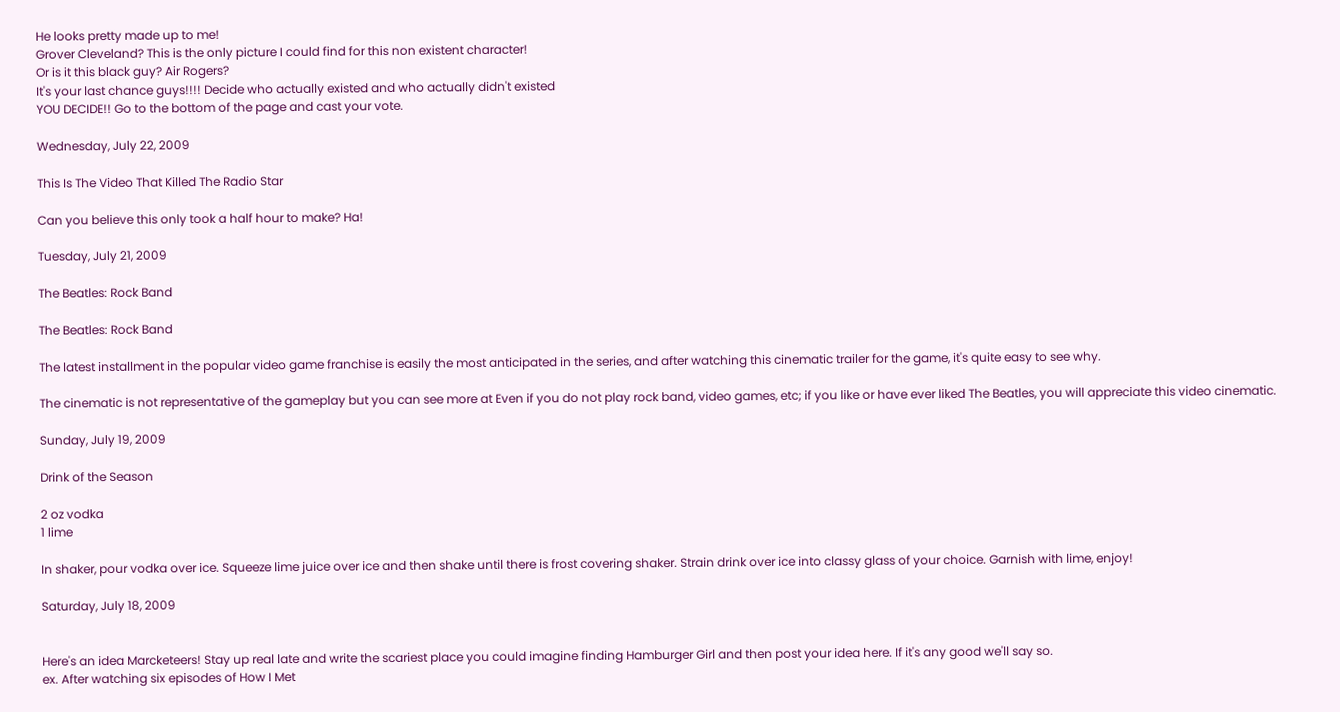He looks pretty made up to me!
Grover Cleveland? This is the only picture I could find for this non existent character!
Or is it this black guy? Air Rogers?
It's your last chance guys!!!! Decide who actually existed and who actually didn't existed
YOU DECIDE!! Go to the bottom of the page and cast your vote.

Wednesday, July 22, 2009

This Is The Video That Killed The Radio Star

Can you believe this only took a half hour to make? Ha!

Tuesday, July 21, 2009

The Beatles: Rock Band

The Beatles: Rock Band

The latest installment in the popular video game franchise is easily the most anticipated in the series, and after watching this cinematic trailer for the game, it's quite easy to see why.

The cinematic is not representative of the gameplay but you can see more at Even if you do not play rock band, video games, etc; if you like or have ever liked The Beatles, you will appreciate this video cinematic.

Sunday, July 19, 2009

Drink of the Season

2 oz vodka
1 lime

In shaker, pour vodka over ice. Squeeze lime juice over ice and then shake until there is frost covering shaker. Strain drink over ice into classy glass of your choice. Garnish with lime, enjoy!

Saturday, July 18, 2009


Here's an idea Marcketeers! Stay up real late and write the scariest place you could imagine finding Hamburger Girl and then post your idea here. If it's any good we'll say so.
ex. After watching six episodes of How I Met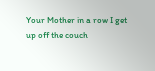Your Mother in a row I get up off the couch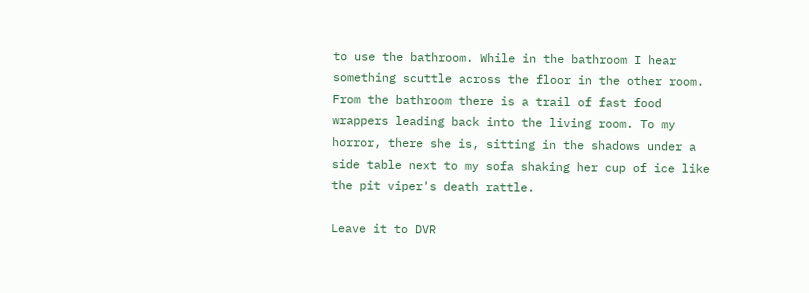to use the bathroom. While in the bathroom I hear something scuttle across the floor in the other room. From the bathroom there is a trail of fast food wrappers leading back into the living room. To my horror, there she is, sitting in the shadows under a side table next to my sofa shaking her cup of ice like the pit viper's death rattle.

Leave it to DVR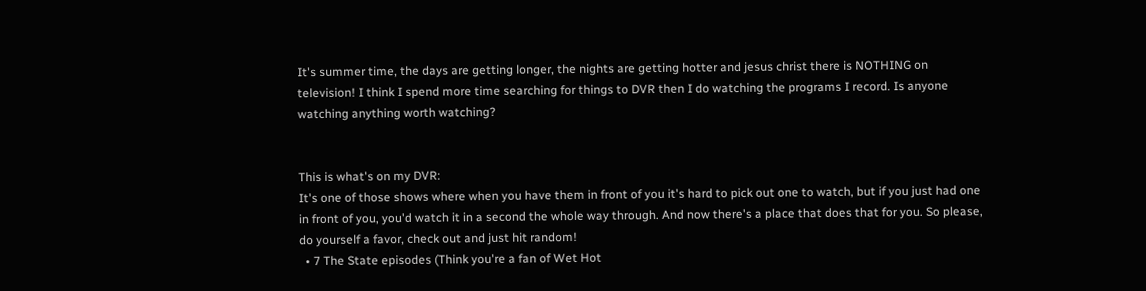It's summer time, the days are getting longer, the nights are getting hotter and jesus christ there is NOTHING on television! I think I spend more time searching for things to DVR then I do watching the programs I record. Is anyone watching anything worth watching?


This is what's on my DVR:
It's one of those shows where when you have them in front of you it's hard to pick out one to watch, but if you just had one in front of you, you'd watch it in a second the whole way through. And now there's a place that does that for you. So please, do yourself a favor, check out and just hit random!
  • 7 The State episodes (Think you're a fan of Wet Hot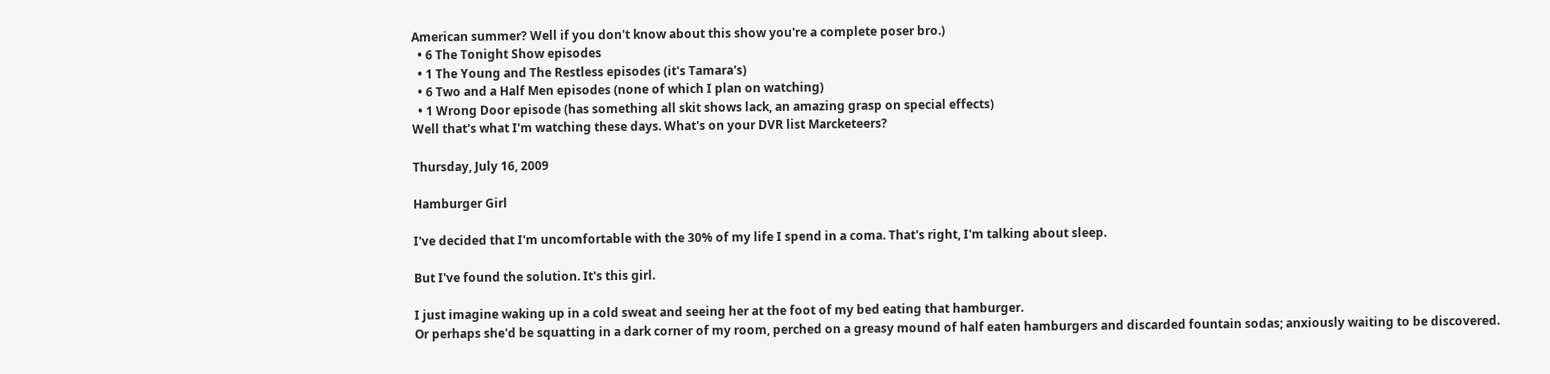American summer? Well if you don't know about this show you're a complete poser bro.)
  • 6 The Tonight Show episodes
  • 1 The Young and The Restless episodes (it's Tamara's)
  • 6 Two and a Half Men episodes (none of which I plan on watching)
  • 1 Wrong Door episode (has something all skit shows lack, an amazing grasp on special effects)
Well that's what I'm watching these days. What's on your DVR list Marcketeers?

Thursday, July 16, 2009

Hamburger Girl

I've decided that I'm uncomfortable with the 30% of my life I spend in a coma. That's right, I'm talking about sleep.

But I've found the solution. It's this girl.

I just imagine waking up in a cold sweat and seeing her at the foot of my bed eating that hamburger.
Or perhaps she'd be squatting in a dark corner of my room, perched on a greasy mound of half eaten hamburgers and discarded fountain sodas; anxiously waiting to be discovered.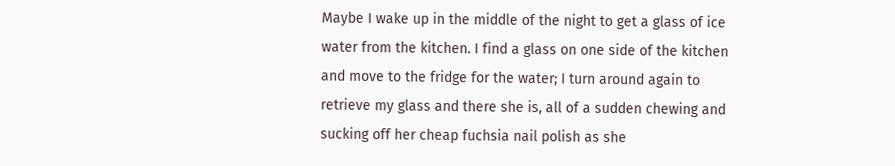Maybe I wake up in the middle of the night to get a glass of ice water from the kitchen. I find a glass on one side of the kitchen and move to the fridge for the water; I turn around again to retrieve my glass and there she is, all of a sudden chewing and sucking off her cheap fuchsia nail polish as she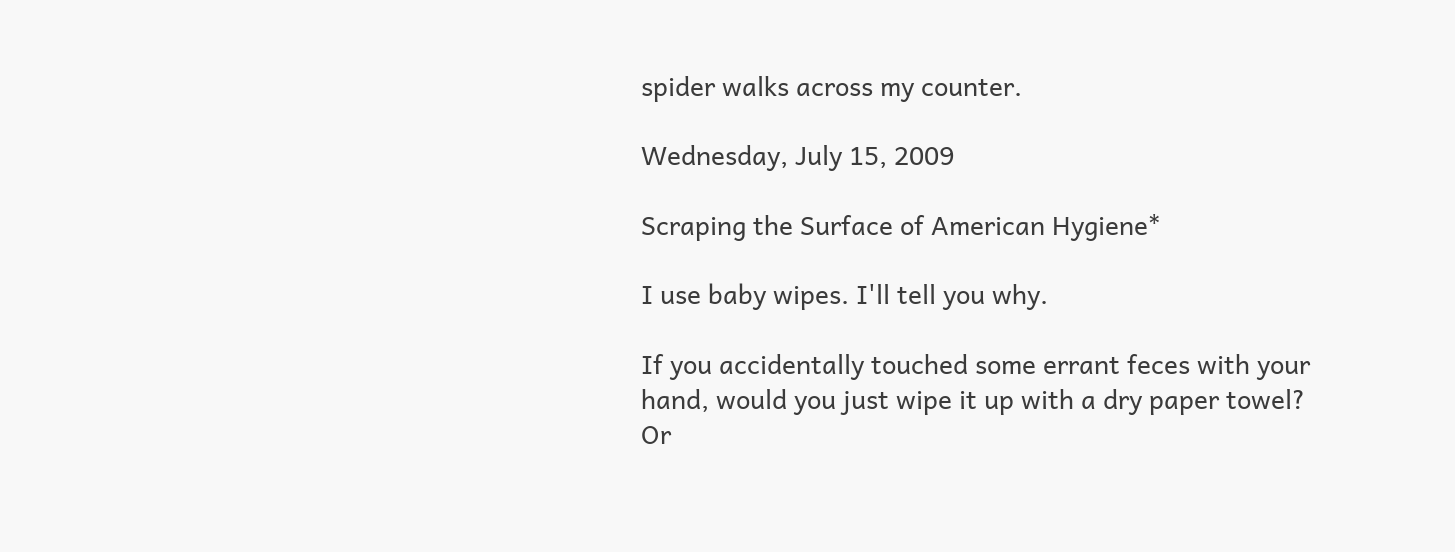spider walks across my counter.

Wednesday, July 15, 2009

Scraping the Surface of American Hygiene*

I use baby wipes. I'll tell you why.

If you accidentally touched some errant feces with your hand, would you just wipe it up with a dry paper towel? Or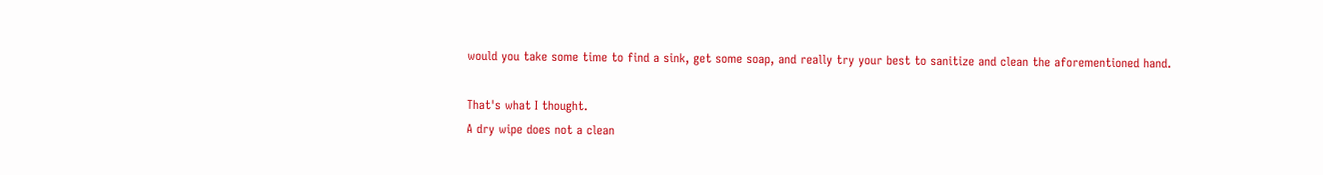would you take some time to find a sink, get some soap, and really try your best to sanitize and clean the aforementioned hand.

That's what I thought.
A dry wipe does not a clean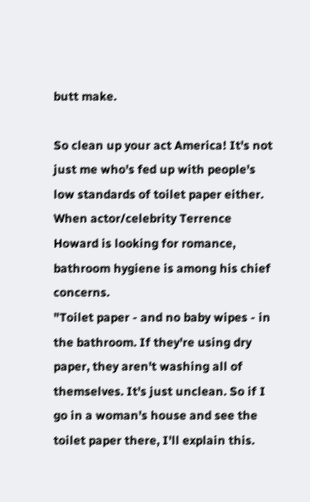butt make.

So clean up your act America! It's not just me who's fed up with people's low standards of toilet paper either. When actor/celebrity Terrence Howard is looking for romance, bathroom hygiene is among his chief concerns.
"Toilet paper - and no baby wipes - in the bathroom. If they're using dry paper, they aren't washing all of themselves. It's just unclean. So if I go in a woman's house and see the toilet paper there, I'll explain this.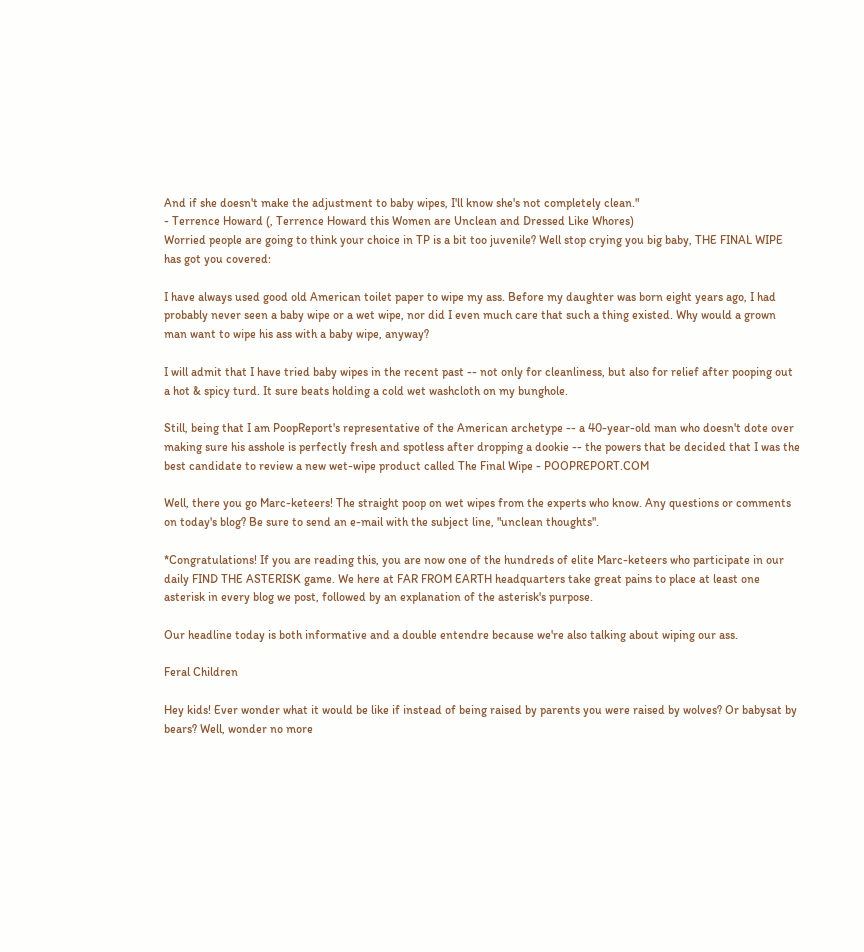And if she doesn't make the adjustment to baby wipes, I'll know she's not completely clean."
- Terrence Howard (, Terrence Howard this Women are Unclean and Dressed Like Whores)
Worried people are going to think your choice in TP is a bit too juvenile? Well stop crying you big baby, THE FINAL WIPE has got you covered:

I have always used good old American toilet paper to wipe my ass. Before my daughter was born eight years ago, I had probably never seen a baby wipe or a wet wipe, nor did I even much care that such a thing existed. Why would a grown man want to wipe his ass with a baby wipe, anyway?

I will admit that I have tried baby wipes in the recent past -- not only for cleanliness, but also for relief after pooping out a hot & spicy turd. It sure beats holding a cold wet washcloth on my bunghole.

Still, being that I am PoopReport's representative of the American archetype -- a 40-year-old man who doesn't dote over making sure his asshole is perfectly fresh and spotless after dropping a dookie -- the powers that be decided that I was the best candidate to review a new wet-wipe product called The Final Wipe - POOPREPORT.COM

Well, there you go Marc-keteers! The straight poop on wet wipes from the experts who know. Any questions or comments on today's blog? Be sure to send an e-mail with the subject line, "unclean thoughts".

*Congratulations! If you are reading this, you are now one of the hundreds of elite Marc-keteers who participate in our daily FIND THE ASTERISK game. We here at FAR FROM EARTH headquarters take great pains to place at least one asterisk in every blog we post, followed by an explanation of the asterisk's purpose.

Our headline today is both informative and a double entendre because we're also talking about wiping our ass.

Feral Children

Hey kids! Ever wonder what it would be like if instead of being raised by parents you were raised by wolves? Or babysat by bears? Well, wonder no more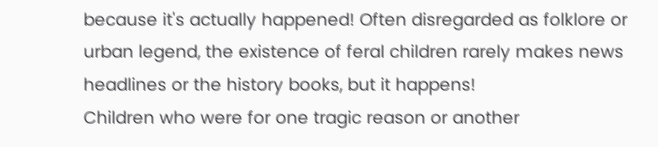because it's actually happened! Often disregarded as folklore or urban legend, the existence of feral children rarely makes news headlines or the history books, but it happens!
Children who were for one tragic reason or another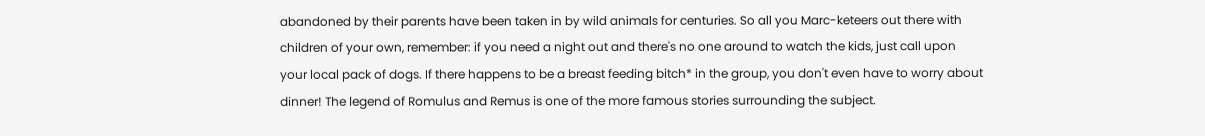abandoned by their parents have been taken in by wild animals for centuries. So all you Marc-keteers out there with children of your own, remember: if you need a night out and there's no one around to watch the kids, just call upon your local pack of dogs. If there happens to be a breast feeding bitch* in the group, you don't even have to worry about dinner! The legend of Romulus and Remus is one of the more famous stories surrounding the subject.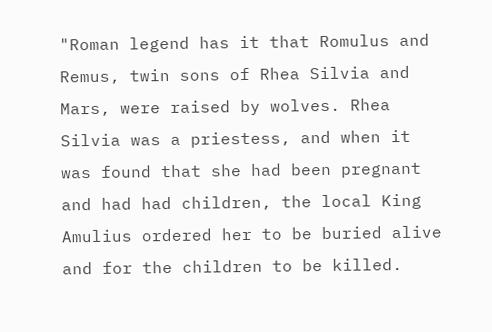"Roman legend has it that Romulus and Remus, twin sons of Rhea Silvia and Mars, were raised by wolves. Rhea Silvia was a priestess, and when it was found that she had been pregnant and had had children, the local King Amulius ordered her to be buried alive and for the children to be killed.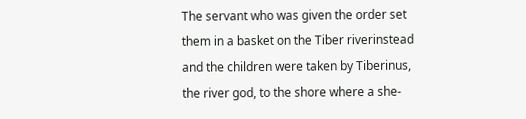The servant who was given the order set them in a basket on the Tiber riverinstead and the children were taken by Tiberinus, the river god, to the shore where a she-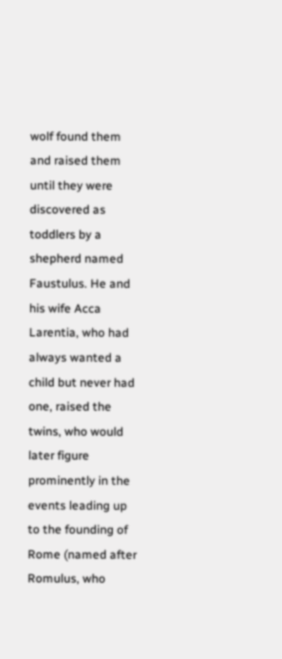wolf found them and raised them until they were discovered as toddlers by a shepherd named Faustulus. He and his wife Acca Larentia, who had always wanted a child but never had one, raised the twins, who would later figure prominently in the events leading up to the founding of Rome (named after Romulus, who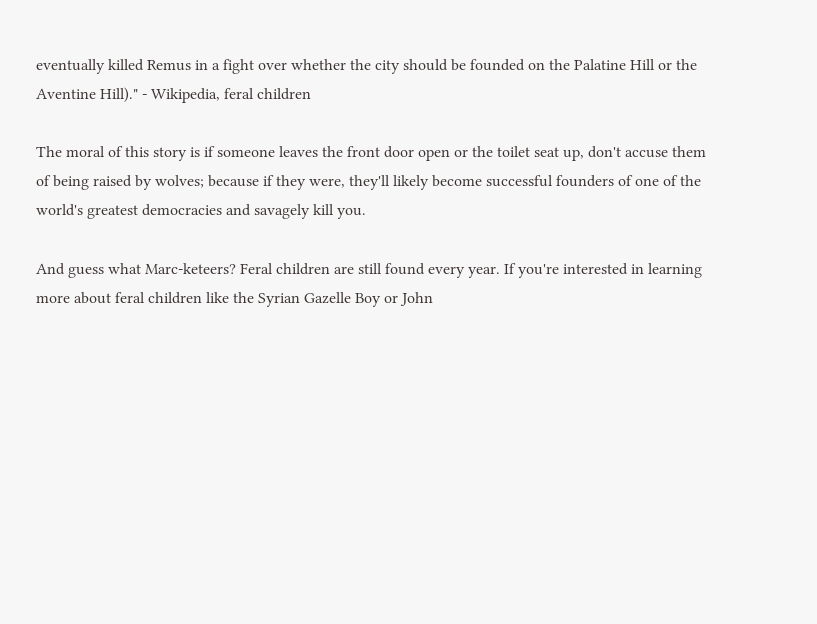eventually killed Remus in a fight over whether the city should be founded on the Palatine Hill or the Aventine Hill)." - Wikipedia, feral children

The moral of this story is if someone leaves the front door open or the toilet seat up, don't accuse them of being raised by wolves; because if they were, they'll likely become successful founders of one of the world's greatest democracies and savagely kill you.

And guess what Marc-keteers? Feral children are still found every year. If you're interested in learning more about feral children like the Syrian Gazelle Boy or John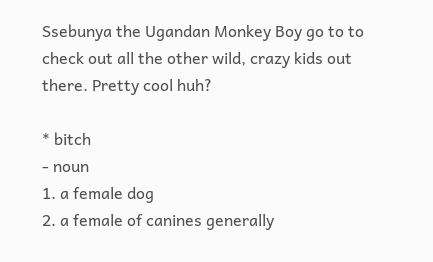Ssebunya the Ugandan Monkey Boy go to to check out all the other wild, crazy kids out there. Pretty cool huh?

* bitch
- noun
1. a female dog
2. a female of canines generally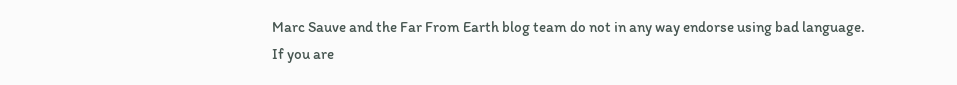Marc Sauve and the Far From Earth blog team do not in any way endorse using bad language.
If you are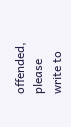offended, please write to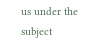us under the subject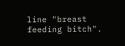line "breast feeding bitch".